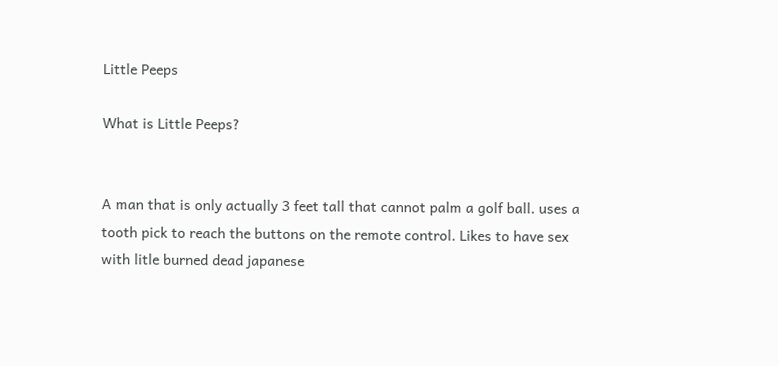Little Peeps

What is Little Peeps?


A man that is only actually 3 feet tall that cannot palm a golf ball. uses a tooth pick to reach the buttons on the remote control. Likes to have sex with litle burned dead japanese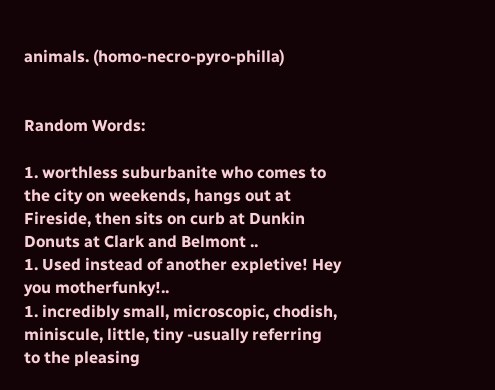animals. (homo-necro-pyro-philla)


Random Words:

1. worthless suburbanite who comes to the city on weekends, hangs out at Fireside, then sits on curb at Dunkin Donuts at Clark and Belmont ..
1. Used instead of another expletive! Hey you motherfunky!..
1. incredibly small, microscopic, chodish, miniscule, little, tiny -usually referring to the pleasing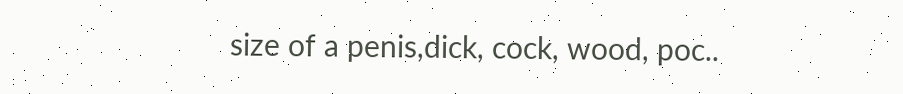size of a penis,dick, cock, wood, poc..